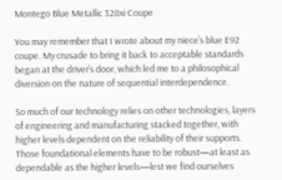Montego Blue Metallic 328xi Coupe

You may remember that I wrote about my niece’s blue E92 coupe. My crusade to bring it back to acceptable standards began at the driver’s door, which led me to a philosophical diversion on the nature of sequential interdependence.

So much of our technology relies on other technologies, layers of engineering and manufacturing stacked together, with higher levels dependent on the reliability of their supports. Those foundational elements have to be robust—at least as dependable as the higher levels—lest we find ourselves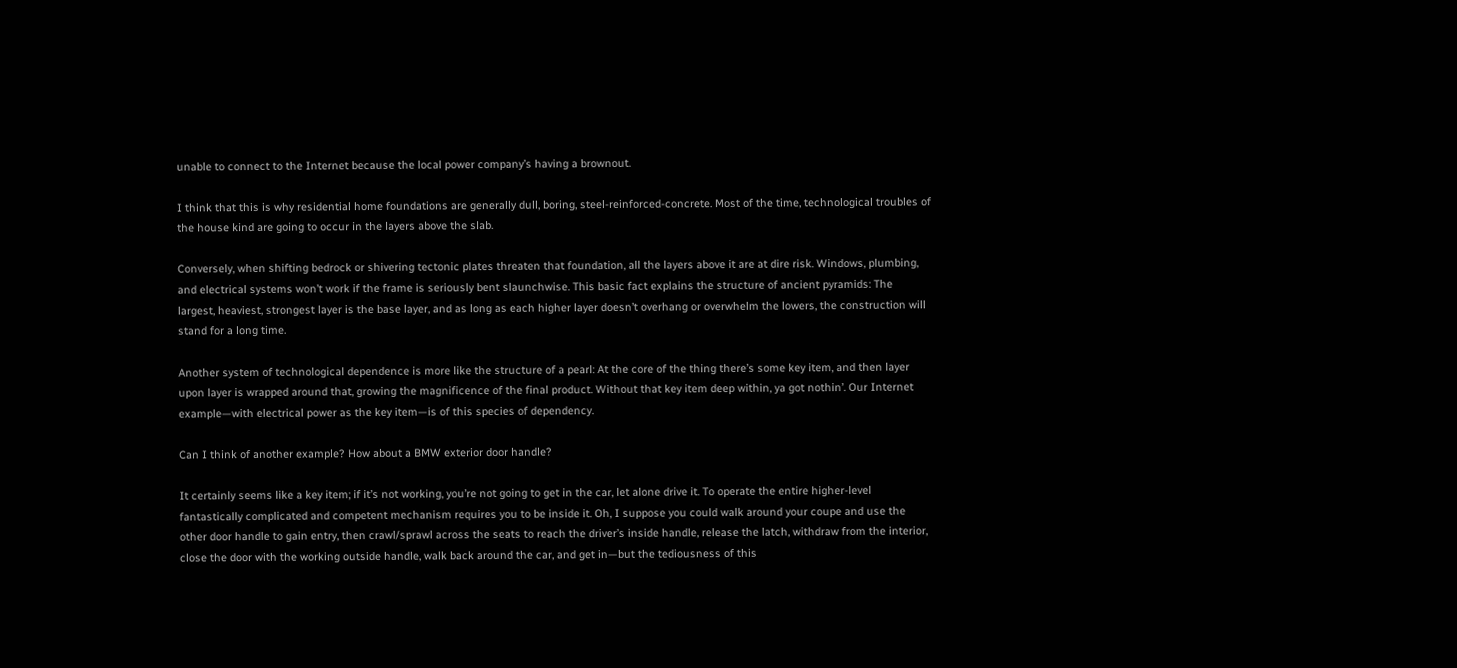unable to connect to the Internet because the local power company’s having a brownout.

I think that this is why residential home foundations are generally dull, boring, steel-reinforced-concrete. Most of the time, technological troubles of the house kind are going to occur in the layers above the slab.

Conversely, when shifting bedrock or shivering tectonic plates threaten that foundation, all the layers above it are at dire risk. Windows, plumbing, and electrical systems won’t work if the frame is seriously bent slaunchwise. This basic fact explains the structure of ancient pyramids: The largest, heaviest, strongest layer is the base layer, and as long as each higher layer doesn’t overhang or overwhelm the lowers, the construction will stand for a long time.

Another system of technological dependence is more like the structure of a pearl: At the core of the thing there’s some key item, and then layer upon layer is wrapped around that, growing the magnificence of the final product. Without that key item deep within, ya got nothin’. Our Internet example—with electrical power as the key item—is of this species of dependency.

Can I think of another example? How about a BMW exterior door handle?

It certainly seems like a key item; if it’s not working, you’re not going to get in the car, let alone drive it. To operate the entire higher-level fantastically complicated and competent mechanism requires you to be inside it. Oh, I suppose you could walk around your coupe and use the other door handle to gain entry, then crawl/sprawl across the seats to reach the driver’s inside handle, release the latch, withdraw from the interior, close the door with the working outside handle, walk back around the car, and get in—but the tediousness of this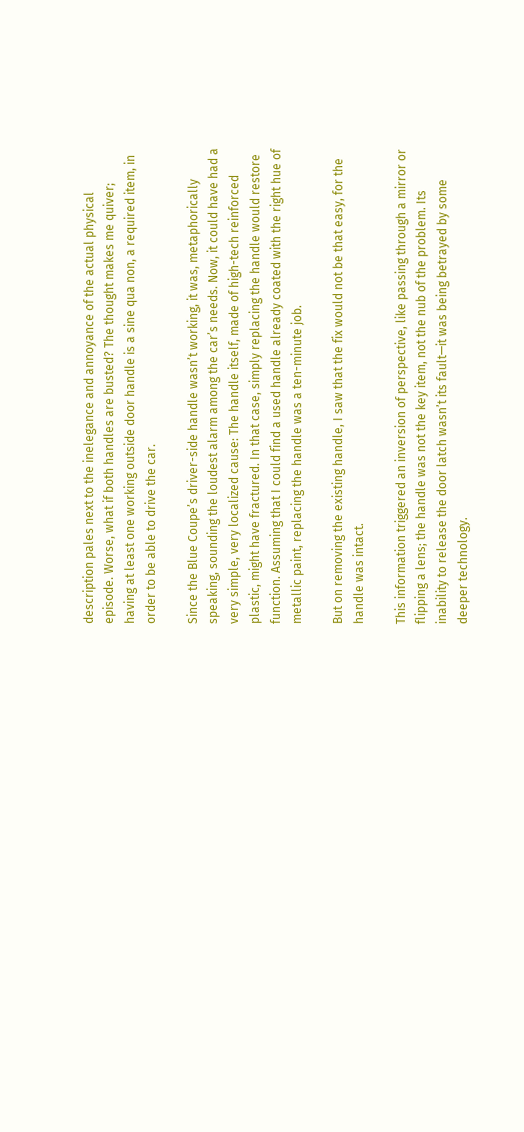description pales next to the inelegance and annoyance of the actual physical episode. Worse, what if both handles are busted? The thought makes me quiver; having at least one working outside door handle is a sine qua non, a required item, in order to be able to drive the car.

Since the Blue Coupe’s driver-side handle wasn’t working, it was, metaphorically speaking, sounding the loudest alarm among the car’s needs. Now, it could have had a very simple, very localized cause: The handle itself, made of high-tech reinforced plastic, might have fractured. In that case, simply replacing the handle would restore function. Assuming that I could find a used handle already coated with the right hue of metallic paint, replacing the handle was a ten-minute job.

But on removing the existing handle, I saw that the fix would not be that easy, for the handle was intact.

This information triggered an inversion of perspective, like passing through a mirror or flipping a lens; the handle was not the key item, not the nub of the problem. Its inability to release the door latch wasn’t its fault—it was being betrayed by some deeper technology.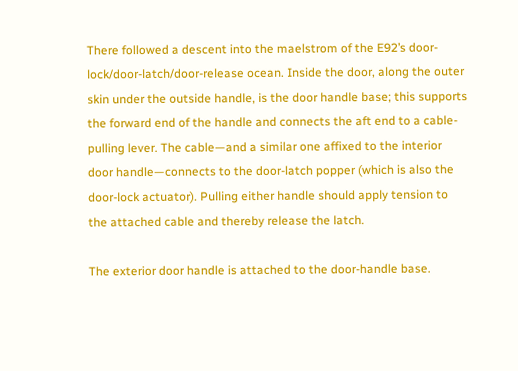There followed a descent into the maelstrom of the E92’s door- lock/door-latch/door-release ocean. Inside the door, along the outer skin under the outside handle, is the door handle base; this supports the forward end of the handle and connects the aft end to a cable-pulling lever. The cable—and a similar one affixed to the interior door handle—connects to the door-latch popper (which is also the door-lock actuator). Pulling either handle should apply tension to the attached cable and thereby release the latch.

The exterior door handle is attached to the door-handle base.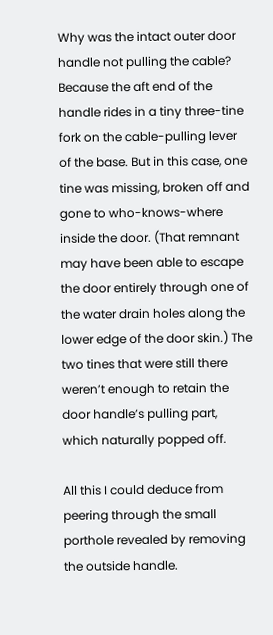Why was the intact outer door handle not pulling the cable? Because the aft end of the handle rides in a tiny three-tine fork on the cable-pulling lever of the base. But in this case, one tine was missing, broken off and gone to who-knows-where inside the door. (That remnant may have been able to escape the door entirely through one of the water drain holes along the lower edge of the door skin.) The two tines that were still there weren’t enough to retain the door handle’s pulling part, which naturally popped off.

All this I could deduce from peering through the small porthole revealed by removing the outside handle.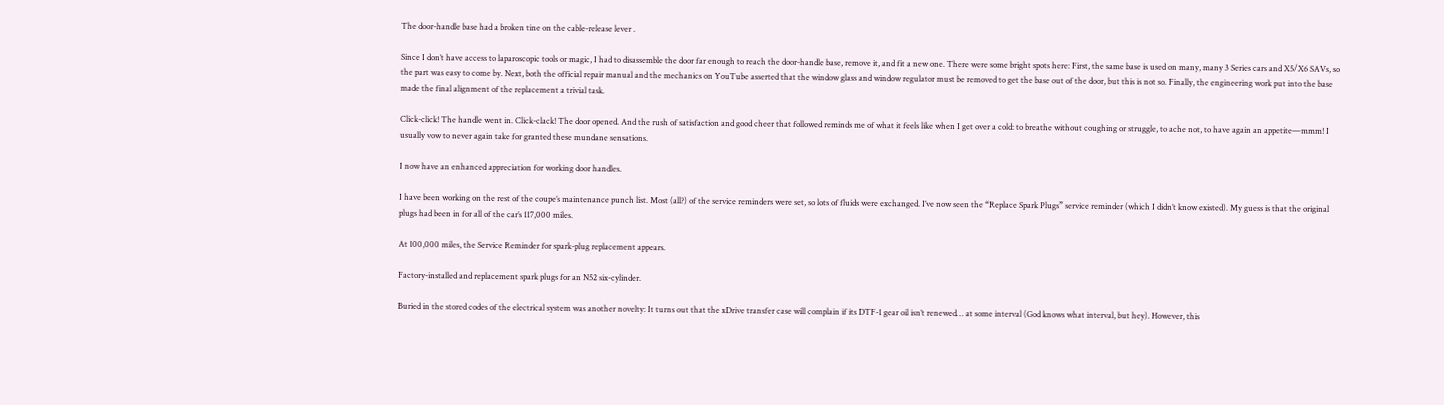The door-handle base had a broken tine on the cable-release lever .

Since I don’t have access to laparoscopic tools or magic, I had to disassemble the door far enough to reach the door-handle base, remove it, and fit a new one. There were some bright spots here: First, the same base is used on many, many 3 Series cars and X5/X6 SAVs, so the part was easy to come by. Next, both the official repair manual and the mechanics on YouTube asserted that the window glass and window regulator must be removed to get the base out of the door, but this is not so. Finally, the engineering work put into the base made the final alignment of the replacement a trivial task.

Click-click! The handle went in. Click-clack! The door opened. And the rush of satisfaction and good cheer that followed reminds me of what it feels like when I get over a cold: to breathe without coughing or struggle, to ache not, to have again an appetite—mmm! I usually vow to never again take for granted these mundane sensations.

I now have an enhanced appreciation for working door handles.

I have been working on the rest of the coupe’s maintenance punch list. Most (all?) of the service reminders were set, so lots of fluids were exchanged. I’ve now seen the “Replace Spark Plugs” service reminder (which I didn’t know existed). My guess is that the original plugs had been in for all of the car’s 117,000 miles.

At 100,000 miles, the Service Reminder for spark-plug replacement appears.

Factory-installed and replacement spark plugs for an N52 six-cylinder.

Buried in the stored codes of the electrical system was another novelty: It turns out that the xDrive transfer case will complain if its DTF-1 gear oil isn’t renewed… at some interval (God knows what interval, but hey). However, this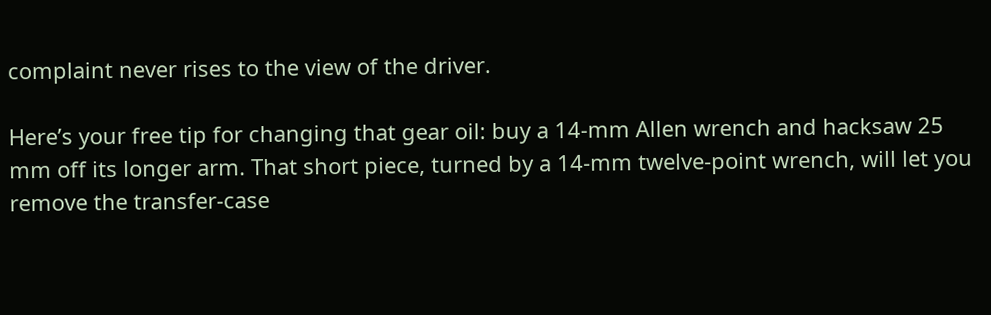complaint never rises to the view of the driver.

Here’s your free tip for changing that gear oil: buy a 14-mm Allen wrench and hacksaw 25 mm off its longer arm. That short piece, turned by a 14-mm twelve-point wrench, will let you remove the transfer-case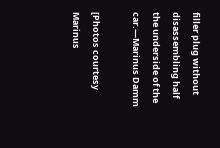filler plug without disassembling half the underside of the car.—Marinus Damm

[Photos courtesy Marinus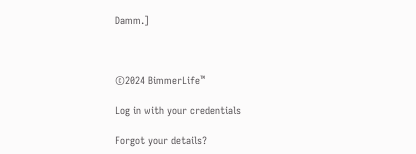Damm.]



©2024 BimmerLife™

Log in with your credentials

Forgot your details?